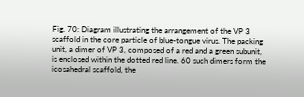Fig. 70: Diagram illustrating the arrangement of the VP 3 scaffold in the core particle of blue-tongue virus. The packing unit, a dimer of VP 3, composed of a red and a green subunit, is enclosed within the dotted red line. 60 such dimers form the icosahedral scaffold, the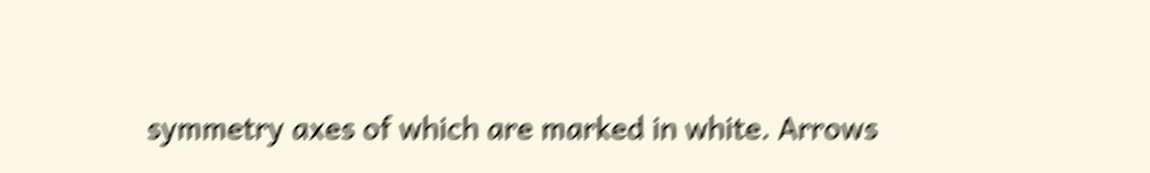symmetry axes of which are marked in white. Arrows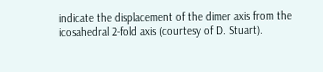indicate the displacement of the dimer axis from the icosahedral 2-fold axis (courtesy of D. Stuart).